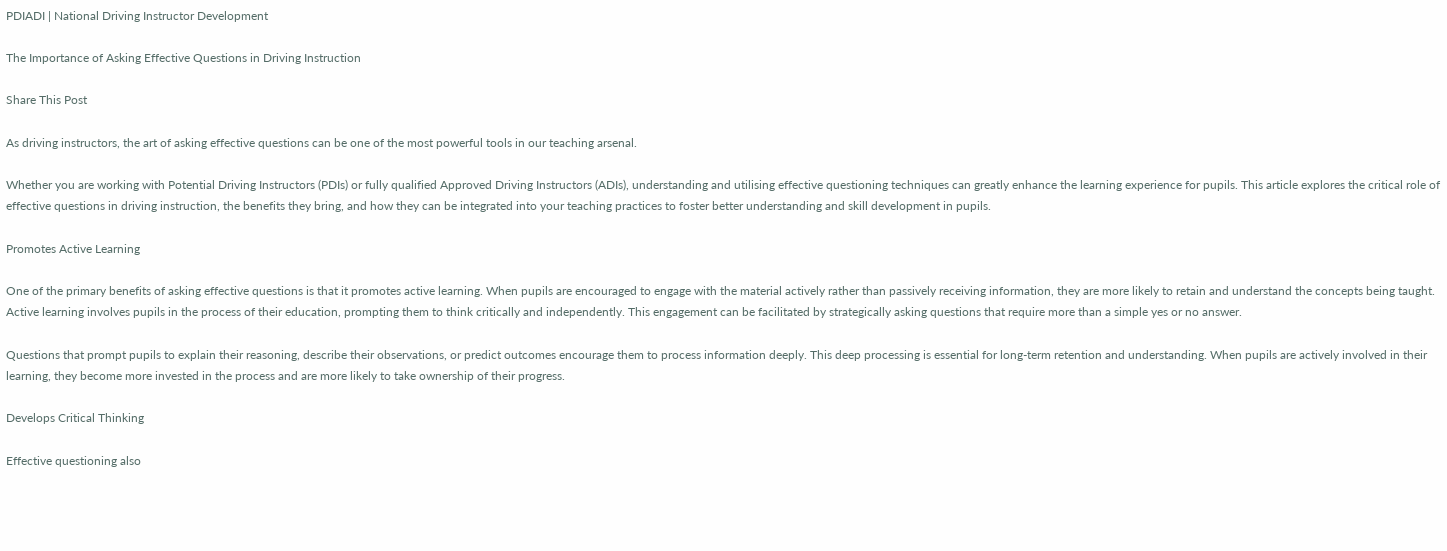PDIADI | National Driving Instructor Development

The Importance of Asking Effective Questions in Driving Instruction

Share This Post

As driving instructors, the art of asking effective questions can be one of the most powerful tools in our teaching arsenal.

Whether you are working with Potential Driving Instructors (PDIs) or fully qualified Approved Driving Instructors (ADIs), understanding and utilising effective questioning techniques can greatly enhance the learning experience for pupils. This article explores the critical role of effective questions in driving instruction, the benefits they bring, and how they can be integrated into your teaching practices to foster better understanding and skill development in pupils.

Promotes Active Learning

One of the primary benefits of asking effective questions is that it promotes active learning. When pupils are encouraged to engage with the material actively rather than passively receiving information, they are more likely to retain and understand the concepts being taught. Active learning involves pupils in the process of their education, prompting them to think critically and independently. This engagement can be facilitated by strategically asking questions that require more than a simple yes or no answer.

Questions that prompt pupils to explain their reasoning, describe their observations, or predict outcomes encourage them to process information deeply. This deep processing is essential for long-term retention and understanding. When pupils are actively involved in their learning, they become more invested in the process and are more likely to take ownership of their progress.

Develops Critical Thinking

Effective questioning also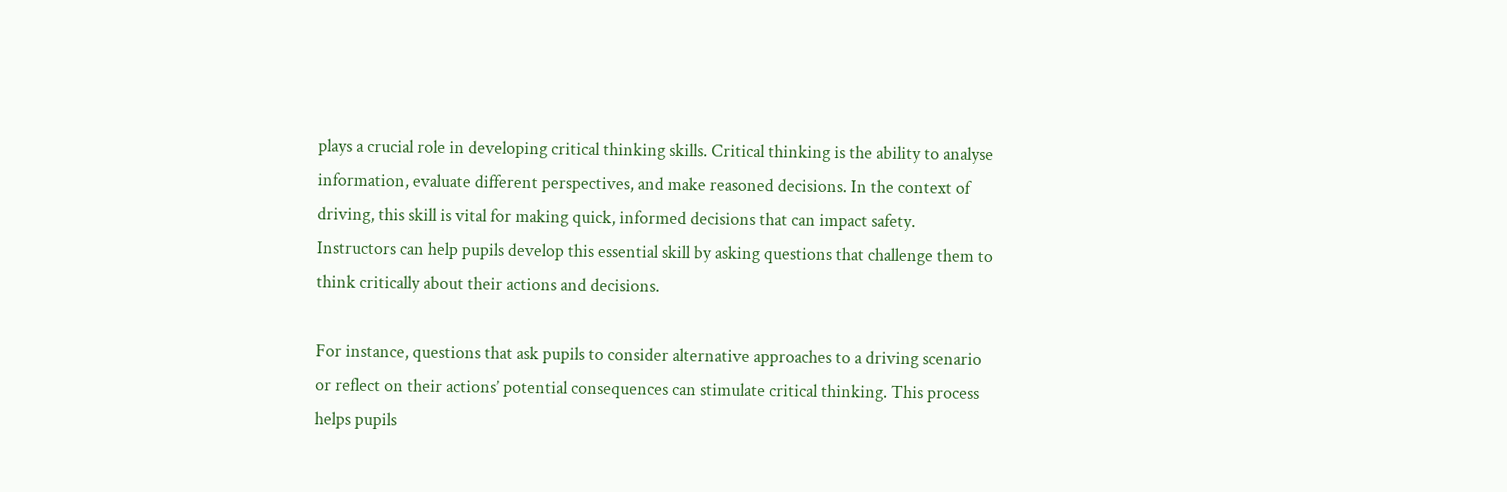plays a crucial role in developing critical thinking skills. Critical thinking is the ability to analyse information, evaluate different perspectives, and make reasoned decisions. In the context of driving, this skill is vital for making quick, informed decisions that can impact safety. Instructors can help pupils develop this essential skill by asking questions that challenge them to think critically about their actions and decisions.

For instance, questions that ask pupils to consider alternative approaches to a driving scenario or reflect on their actions’ potential consequences can stimulate critical thinking. This process helps pupils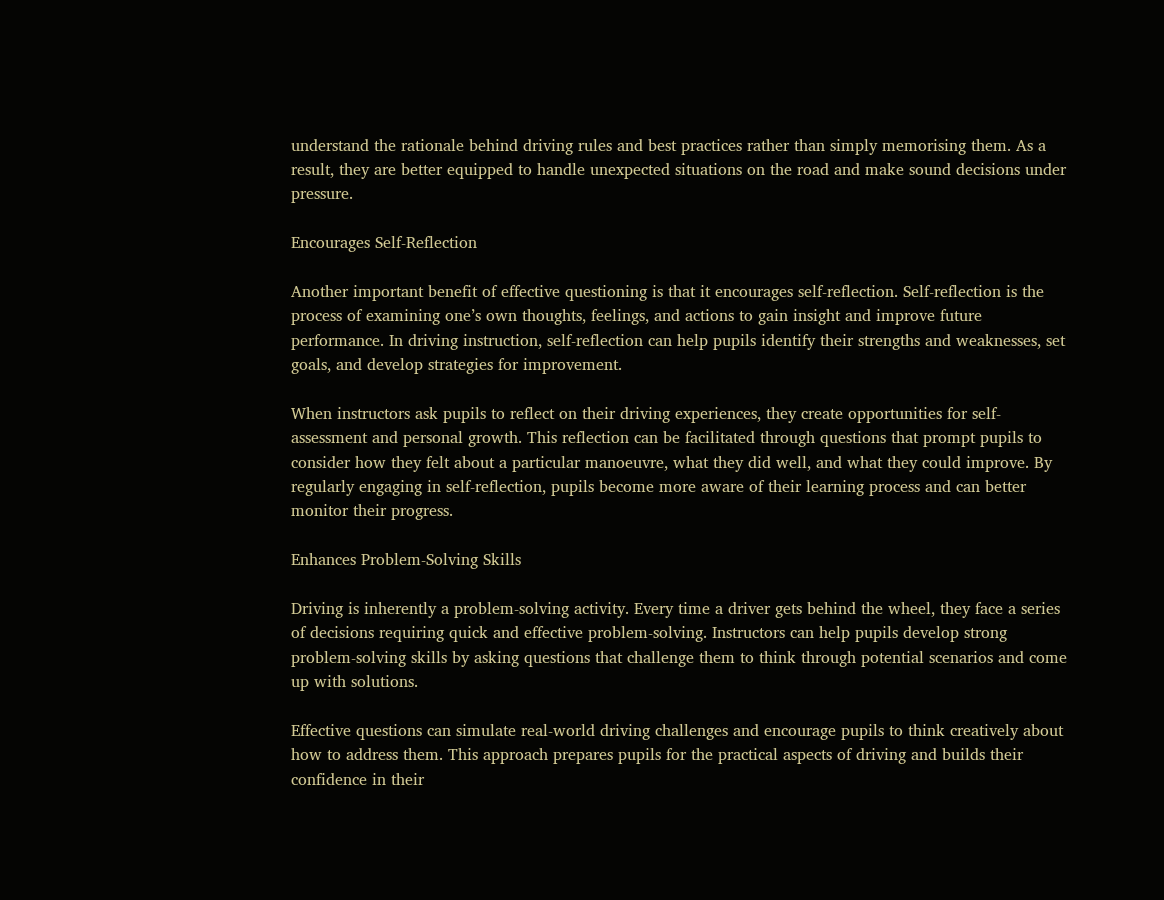understand the rationale behind driving rules and best practices rather than simply memorising them. As a result, they are better equipped to handle unexpected situations on the road and make sound decisions under pressure.

Encourages Self-Reflection

Another important benefit of effective questioning is that it encourages self-reflection. Self-reflection is the process of examining one’s own thoughts, feelings, and actions to gain insight and improve future performance. In driving instruction, self-reflection can help pupils identify their strengths and weaknesses, set goals, and develop strategies for improvement.

When instructors ask pupils to reflect on their driving experiences, they create opportunities for self-assessment and personal growth. This reflection can be facilitated through questions that prompt pupils to consider how they felt about a particular manoeuvre, what they did well, and what they could improve. By regularly engaging in self-reflection, pupils become more aware of their learning process and can better monitor their progress.

Enhances Problem-Solving Skills

Driving is inherently a problem-solving activity. Every time a driver gets behind the wheel, they face a series of decisions requiring quick and effective problem-solving. Instructors can help pupils develop strong problem-solving skills by asking questions that challenge them to think through potential scenarios and come up with solutions.

Effective questions can simulate real-world driving challenges and encourage pupils to think creatively about how to address them. This approach prepares pupils for the practical aspects of driving and builds their confidence in their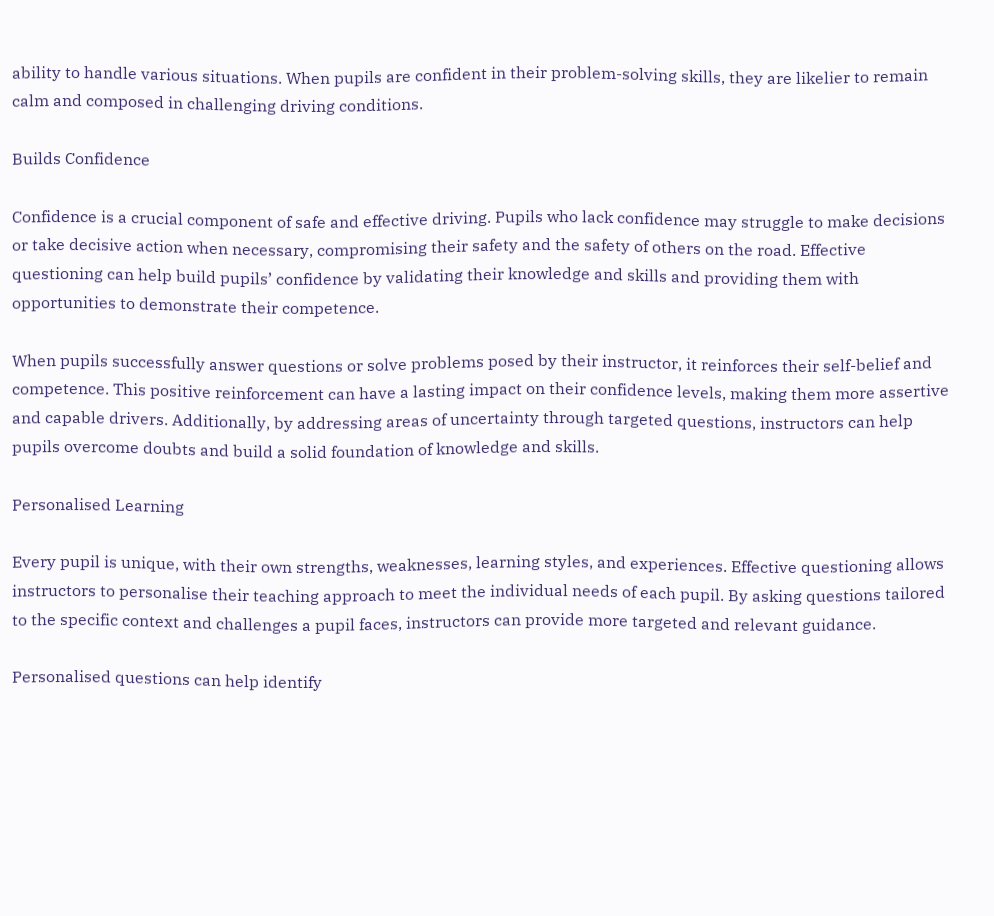ability to handle various situations. When pupils are confident in their problem-solving skills, they are likelier to remain calm and composed in challenging driving conditions.

Builds Confidence

Confidence is a crucial component of safe and effective driving. Pupils who lack confidence may struggle to make decisions or take decisive action when necessary, compromising their safety and the safety of others on the road. Effective questioning can help build pupils’ confidence by validating their knowledge and skills and providing them with opportunities to demonstrate their competence.

When pupils successfully answer questions or solve problems posed by their instructor, it reinforces their self-belief and competence. This positive reinforcement can have a lasting impact on their confidence levels, making them more assertive and capable drivers. Additionally, by addressing areas of uncertainty through targeted questions, instructors can help pupils overcome doubts and build a solid foundation of knowledge and skills.

Personalised Learning

Every pupil is unique, with their own strengths, weaknesses, learning styles, and experiences. Effective questioning allows instructors to personalise their teaching approach to meet the individual needs of each pupil. By asking questions tailored to the specific context and challenges a pupil faces, instructors can provide more targeted and relevant guidance.

Personalised questions can help identify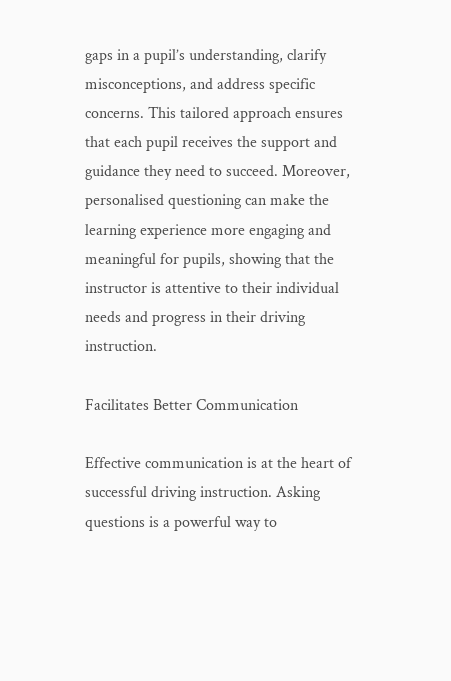gaps in a pupil’s understanding, clarify misconceptions, and address specific concerns. This tailored approach ensures that each pupil receives the support and guidance they need to succeed. Moreover, personalised questioning can make the learning experience more engaging and meaningful for pupils, showing that the instructor is attentive to their individual needs and progress in their driving instruction.

Facilitates Better Communication

Effective communication is at the heart of successful driving instruction. Asking questions is a powerful way to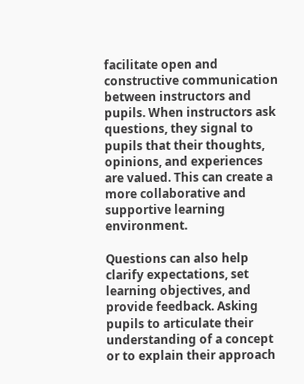facilitate open and constructive communication between instructors and pupils. When instructors ask questions, they signal to pupils that their thoughts, opinions, and experiences are valued. This can create a more collaborative and supportive learning environment.

Questions can also help clarify expectations, set learning objectives, and provide feedback. Asking pupils to articulate their understanding of a concept or to explain their approach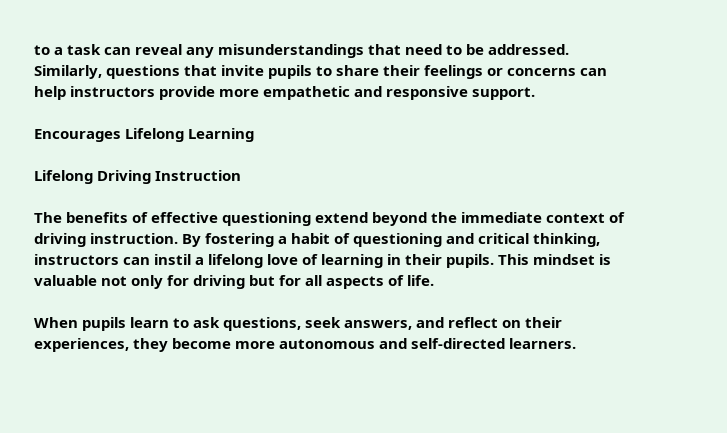to a task can reveal any misunderstandings that need to be addressed. Similarly, questions that invite pupils to share their feelings or concerns can help instructors provide more empathetic and responsive support.

Encourages Lifelong Learning

Lifelong Driving Instruction

The benefits of effective questioning extend beyond the immediate context of driving instruction. By fostering a habit of questioning and critical thinking, instructors can instil a lifelong love of learning in their pupils. This mindset is valuable not only for driving but for all aspects of life.

When pupils learn to ask questions, seek answers, and reflect on their experiences, they become more autonomous and self-directed learners.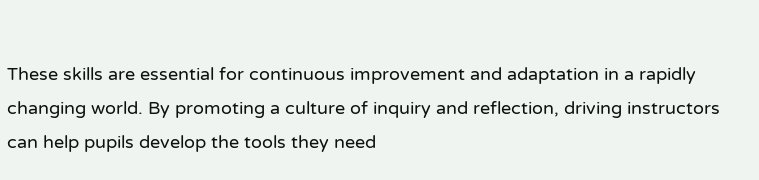These skills are essential for continuous improvement and adaptation in a rapidly changing world. By promoting a culture of inquiry and reflection, driving instructors can help pupils develop the tools they need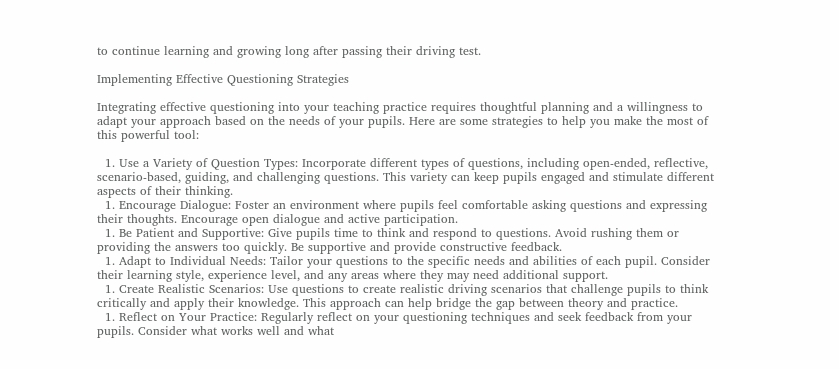to continue learning and growing long after passing their driving test.

Implementing Effective Questioning Strategies

Integrating effective questioning into your teaching practice requires thoughtful planning and a willingness to adapt your approach based on the needs of your pupils. Here are some strategies to help you make the most of this powerful tool:

  1. Use a Variety of Question Types: Incorporate different types of questions, including open-ended, reflective, scenario-based, guiding, and challenging questions. This variety can keep pupils engaged and stimulate different aspects of their thinking.
  1. Encourage Dialogue: Foster an environment where pupils feel comfortable asking questions and expressing their thoughts. Encourage open dialogue and active participation.
  1. Be Patient and Supportive: Give pupils time to think and respond to questions. Avoid rushing them or providing the answers too quickly. Be supportive and provide constructive feedback.
  1. Adapt to Individual Needs: Tailor your questions to the specific needs and abilities of each pupil. Consider their learning style, experience level, and any areas where they may need additional support.
  1. Create Realistic Scenarios: Use questions to create realistic driving scenarios that challenge pupils to think critically and apply their knowledge. This approach can help bridge the gap between theory and practice.
  1. Reflect on Your Practice: Regularly reflect on your questioning techniques and seek feedback from your pupils. Consider what works well and what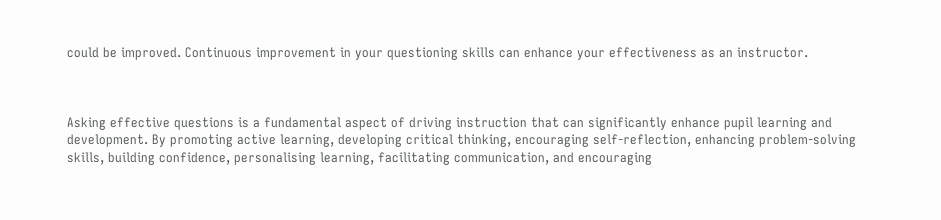could be improved. Continuous improvement in your questioning skills can enhance your effectiveness as an instructor.



Asking effective questions is a fundamental aspect of driving instruction that can significantly enhance pupil learning and development. By promoting active learning, developing critical thinking, encouraging self-reflection, enhancing problem-solving skills, building confidence, personalising learning, facilitating communication, and encouraging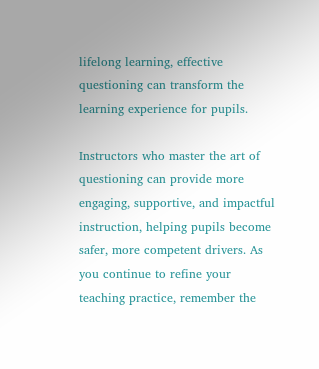lifelong learning, effective questioning can transform the learning experience for pupils.

Instructors who master the art of questioning can provide more engaging, supportive, and impactful instruction, helping pupils become safer, more competent drivers. As you continue to refine your teaching practice, remember the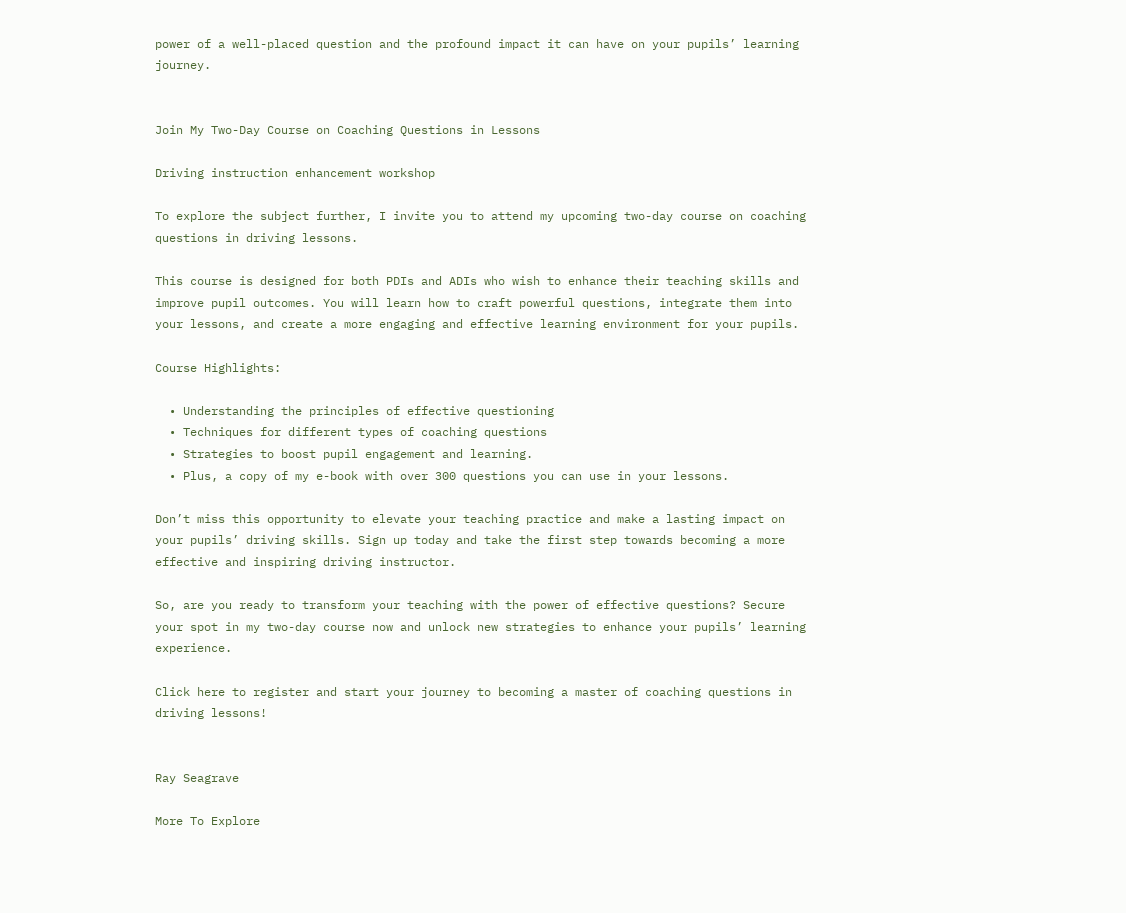power of a well-placed question and the profound impact it can have on your pupils’ learning journey.


Join My Two-Day Course on Coaching Questions in Lessons

Driving instruction enhancement workshop

To explore the subject further, I invite you to attend my upcoming two-day course on coaching questions in driving lessons.

This course is designed for both PDIs and ADIs who wish to enhance their teaching skills and improve pupil outcomes. You will learn how to craft powerful questions, integrate them into your lessons, and create a more engaging and effective learning environment for your pupils.

Course Highlights:

  • Understanding the principles of effective questioning
  • Techniques for different types of coaching questions
  • Strategies to boost pupil engagement and learning.
  • Plus, a copy of my e-book with over 300 questions you can use in your lessons.

Don’t miss this opportunity to elevate your teaching practice and make a lasting impact on your pupils’ driving skills. Sign up today and take the first step towards becoming a more effective and inspiring driving instructor.

So, are you ready to transform your teaching with the power of effective questions? Secure your spot in my two-day course now and unlock new strategies to enhance your pupils’ learning experience.

Click here to register and start your journey to becoming a master of coaching questions in driving lessons!


Ray Seagrave

More To Explore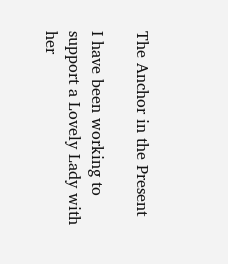The Anchor in the Present

I have been working to support a Lovely Lady with her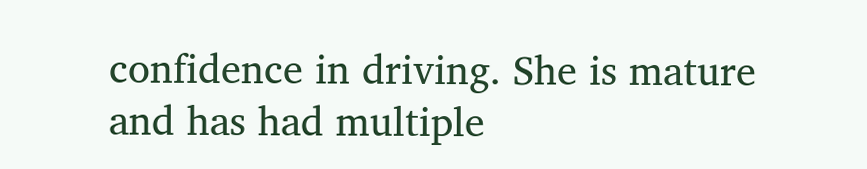confidence in driving. She is mature and has had multiple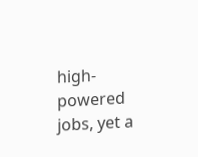high-powered jobs, yet a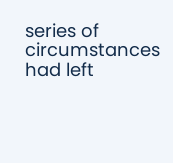series of circumstances had left